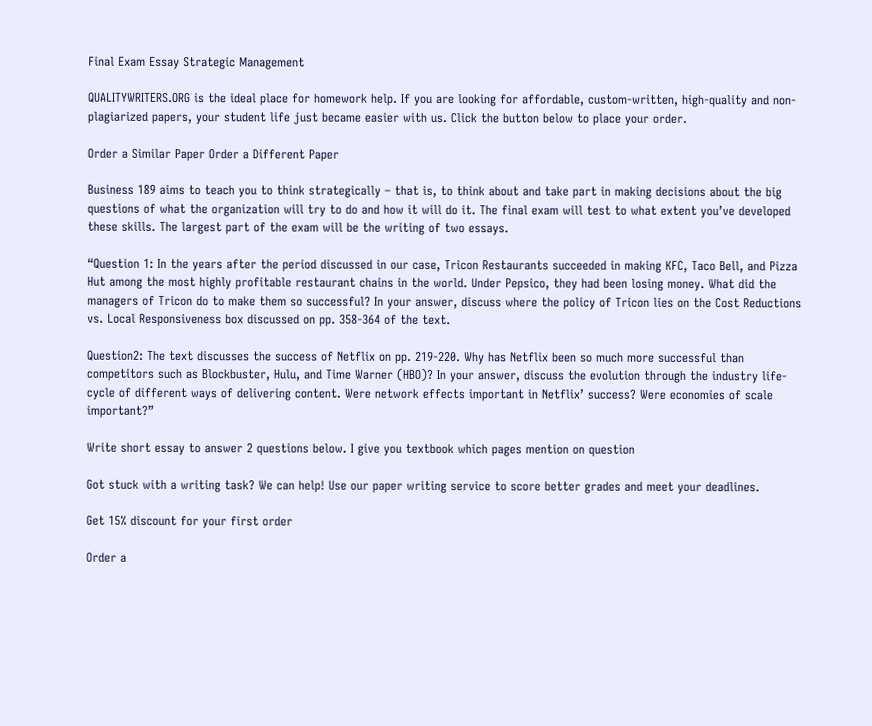Final Exam Essay Strategic Management

QUALITYWRITERS.ORG is the ideal place for homework help. If you are looking for affordable, custom-written, high-quality and non-plagiarized papers, your student life just became easier with us. Click the button below to place your order.

Order a Similar Paper Order a Different Paper

Business 189 aims to teach you to think strategically – that is, to think about and take part in making decisions about the big questions of what the organization will try to do and how it will do it. The final exam will test to what extent you’ve developed these skills. The largest part of the exam will be the writing of two essays.

“Question 1: In the years after the period discussed in our case, Tricon Restaurants succeeded in making KFC, Taco Bell, and Pizza Hut among the most highly profitable restaurant chains in the world. Under Pepsico, they had been losing money. What did the managers of Tricon do to make them so successful? In your answer, discuss where the policy of Tricon lies on the Cost Reductions vs. Local Responsiveness box discussed on pp. 358-364 of the text.

Question2: The text discusses the success of Netflix on pp. 219-220. Why has Netflix been so much more successful than competitors such as Blockbuster, Hulu, and Time Warner (HBO)? In your answer, discuss the evolution through the industry life-cycle of different ways of delivering content. Were network effects important in Netflix’ success? Were economies of scale important?”

Write short essay to answer 2 questions below. I give you textbook which pages mention on question

Got stuck with a writing task? We can help! Use our paper writing service to score better grades and meet your deadlines.

Get 15% discount for your first order

Order a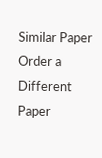Similar Paper Order a Different Paper